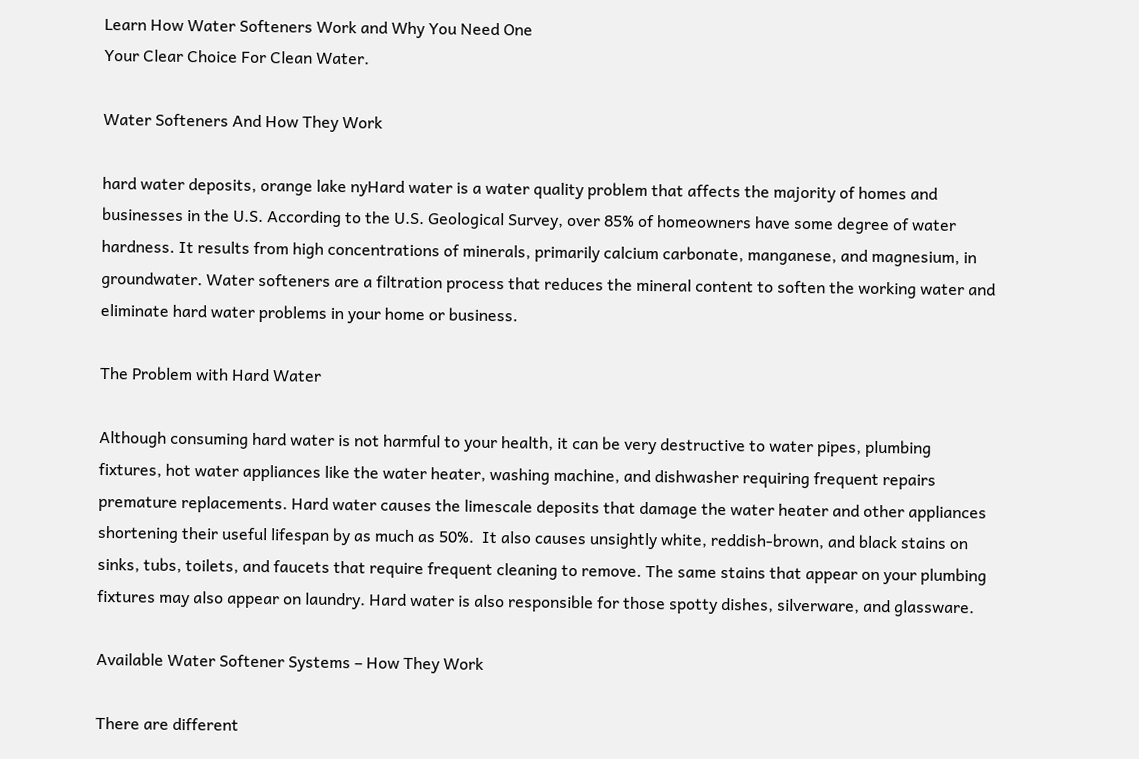Learn How Water Softeners Work and Why You Need One
Your Clear Choice For Clean Water.

Water Softeners And How They Work

hard water deposits, orange lake nyHard water is a water quality problem that affects the majority of homes and businesses in the U.S. According to the U.S. Geological Survey, over 85% of homeowners have some degree of water hardness. It results from high concentrations of minerals, primarily calcium carbonate, manganese, and magnesium, in groundwater. Water softeners are a filtration process that reduces the mineral content to soften the working water and eliminate hard water problems in your home or business.

The Problem with Hard Water

Although consuming hard water is not harmful to your health, it can be very destructive to water pipes, plumbing fixtures, hot water appliances like the water heater, washing machine, and dishwasher requiring frequent repairs premature replacements. Hard water causes the limescale deposits that damage the water heater and other appliances shortening their useful lifespan by as much as 50%.  It also causes unsightly white, reddish-brown, and black stains on sinks, tubs, toilets, and faucets that require frequent cleaning to remove. The same stains that appear on your plumbing fixtures may also appear on laundry. Hard water is also responsible for those spotty dishes, silverware, and glassware.

Available Water Softener Systems – How They Work

There are different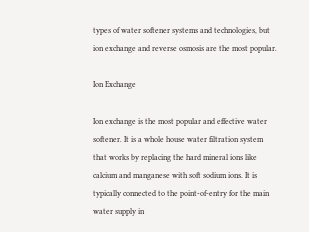types of water softener systems and technologies, but ion exchange and reverse osmosis are the most popular.

Ion Exchange

Ion exchange is the most popular and effective water softener. It is a whole house water filtration system that works by replacing the hard mineral ions like calcium and manganese with soft sodium ions. It is typically connected to the point-of-entry for the main water supply in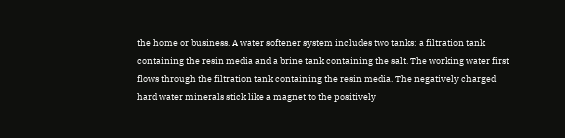the home or business. A water softener system includes two tanks: a filtration tank containing the resin media and a brine tank containing the salt. The working water first flows through the filtration tank containing the resin media. The negatively charged hard water minerals stick like a magnet to the positively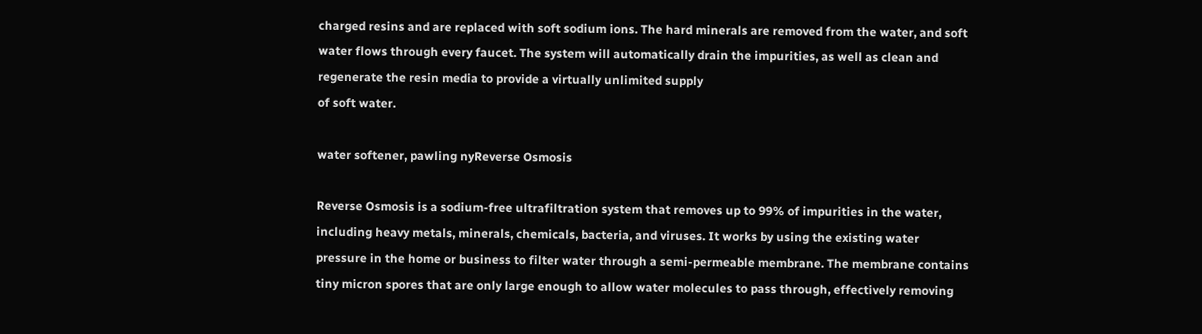charged resins and are replaced with soft sodium ions. The hard minerals are removed from the water, and soft water flows through every faucet. The system will automatically drain the impurities, as well as clean and regenerate the resin media to provide a virtually unlimited supply
of soft water.

water softener, pawling nyReverse Osmosis

Reverse Osmosis is a sodium-free ultrafiltration system that removes up to 99% of impurities in the water, including heavy metals, minerals, chemicals, bacteria, and viruses. It works by using the existing water pressure in the home or business to filter water through a semi-permeable membrane. The membrane contains tiny micron spores that are only large enough to allow water molecules to pass through, effectively removing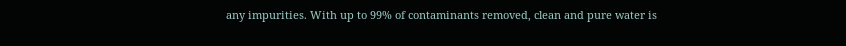any impurities. With up to 99% of contaminants removed, clean and pure water is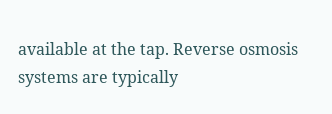available at the tap. Reverse osmosis systems are typically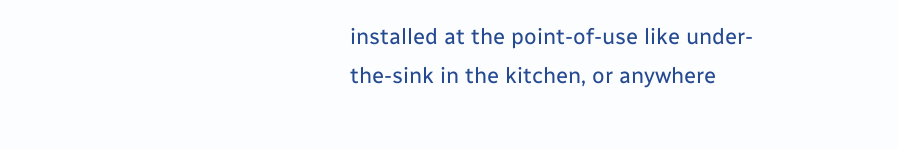installed at the point-of-use like under-the-sink in the kitchen, or anywhere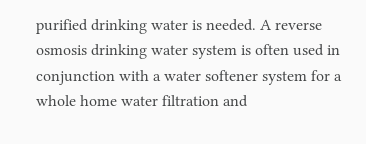purified drinking water is needed. A reverse osmosis drinking water system is often used in conjunction with a water softener system for a whole home water filtration and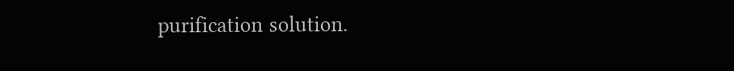purification solution.